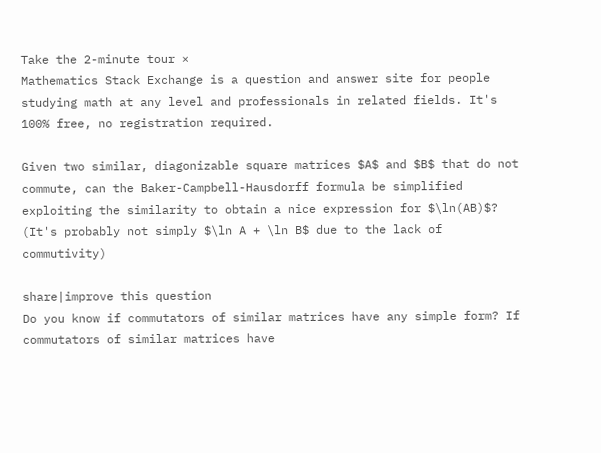Take the 2-minute tour ×
Mathematics Stack Exchange is a question and answer site for people studying math at any level and professionals in related fields. It's 100% free, no registration required.

Given two similar, diagonizable square matrices $A$ and $B$ that do not commute, can the Baker-Campbell-Hausdorff formula be simplified exploiting the similarity to obtain a nice expression for $\ln(AB)$? (It's probably not simply $\ln A + \ln B$ due to the lack of commutivity)

share|improve this question
Do you know if commutators of similar matrices have any simple form? If commutators of similar matrices have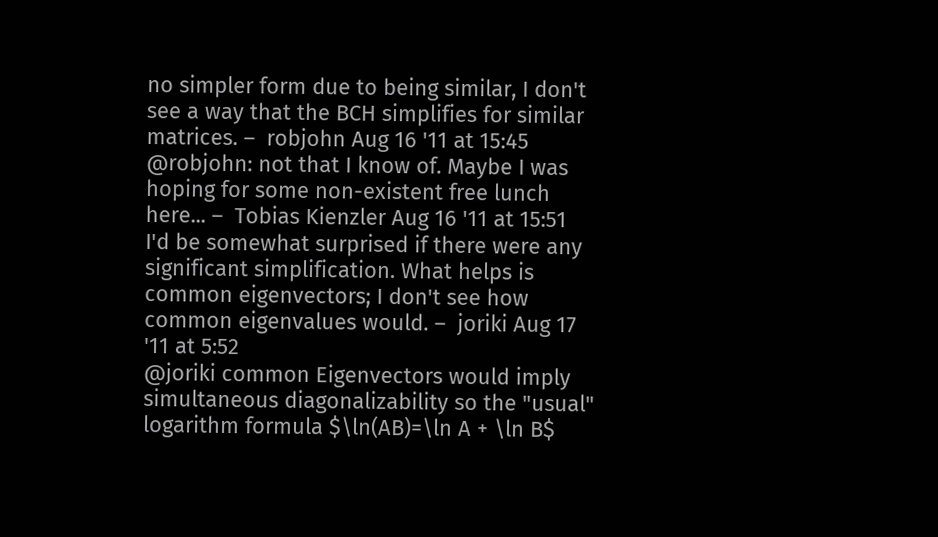no simpler form due to being similar, I don't see a way that the BCH simplifies for similar matrices. –  robjohn Aug 16 '11 at 15:45
@robjohn: not that I know of. Maybe I was hoping for some non-existent free lunch here... –  Tobias Kienzler Aug 16 '11 at 15:51
I'd be somewhat surprised if there were any significant simplification. What helps is common eigenvectors; I don't see how common eigenvalues would. –  joriki Aug 17 '11 at 5:52
@joriki common Eigenvectors would imply simultaneous diagonalizability so the "usual" logarithm formula $\ln(AB)=\ln A + \ln B$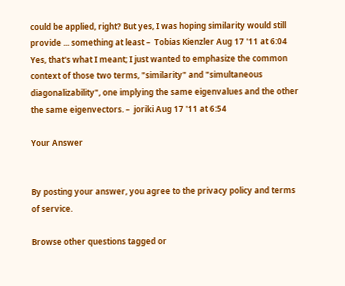could be applied, right? But yes, I was hoping similarity would still provide ... something at least –  Tobias Kienzler Aug 17 '11 at 6:04
Yes, that's what I meant; I just wanted to emphasize the common context of those two terms, "similarity" and "simultaneous diagonalizability", one implying the same eigenvalues and the other the same eigenvectors. –  joriki Aug 17 '11 at 6:54

Your Answer


By posting your answer, you agree to the privacy policy and terms of service.

Browse other questions tagged or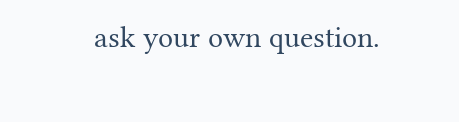ask your own question.